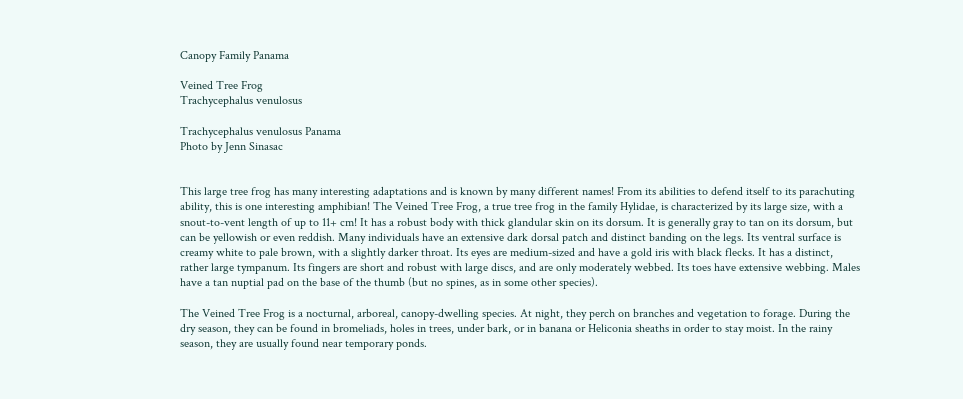Canopy Family Panama

Veined Tree Frog
Trachycephalus venulosus

Trachycephalus venulosus Panama
Photo by Jenn Sinasac


This large tree frog has many interesting adaptations and is known by many different names! From its abilities to defend itself to its parachuting ability, this is one interesting amphibian! The Veined Tree Frog, a true tree frog in the family Hylidae, is characterized by its large size, with a snout-to-vent length of up to 11+ cm! It has a robust body with thick glandular skin on its dorsum. It is generally gray to tan on its dorsum, but can be yellowish or even reddish. Many individuals have an extensive dark dorsal patch and distinct banding on the legs. Its ventral surface is creamy white to pale brown, with a slightly darker throat. Its eyes are medium-sized and have a gold iris with black flecks. It has a distinct, rather large tympanum. Its fingers are short and robust with large discs, and are only moderately webbed. Its toes have extensive webbing. Males have a tan nuptial pad on the base of the thumb (but no spines, as in some other species).

The Veined Tree Frog is a nocturnal, arboreal, canopy-dwelling species. At night, they perch on branches and vegetation to forage. During the dry season, they can be found in bromeliads, holes in trees, under bark, or in banana or Heliconia sheaths in order to stay moist. In the rainy season, they are usually found near temporary ponds.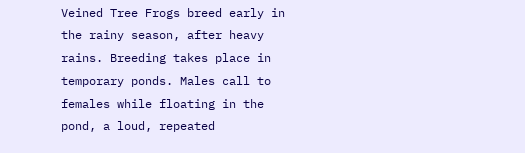Veined Tree Frogs breed early in the rainy season, after heavy rains. Breeding takes place in temporary ponds. Males call to females while floating in the pond, a loud, repeated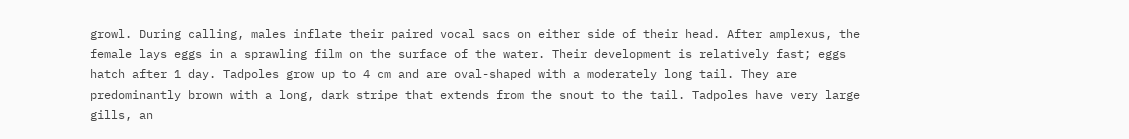growl. During calling, males inflate their paired vocal sacs on either side of their head. After amplexus, the female lays eggs in a sprawling film on the surface of the water. Their development is relatively fast; eggs hatch after 1 day. Tadpoles grow up to 4 cm and are oval-shaped with a moderately long tail. They are predominantly brown with a long, dark stripe that extends from the snout to the tail. Tadpoles have very large gills, an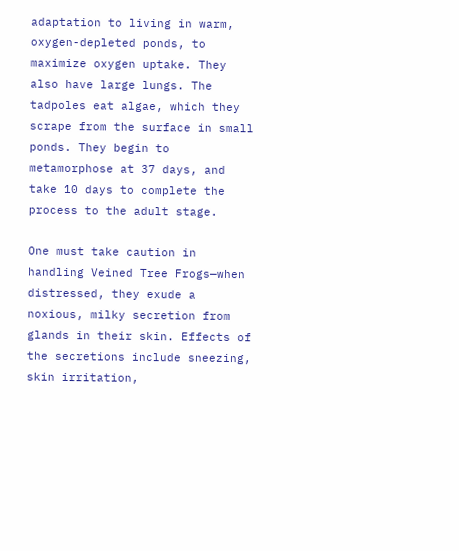adaptation to living in warm, oxygen-depleted ponds, to maximize oxygen uptake. They also have large lungs. The tadpoles eat algae, which they scrape from the surface in small ponds. They begin to metamorphose at 37 days, and take 10 days to complete the process to the adult stage.

One must take caution in handling Veined Tree Frogs—when distressed, they exude a noxious, milky secretion from glands in their skin. Effects of the secretions include sneezing, skin irritation,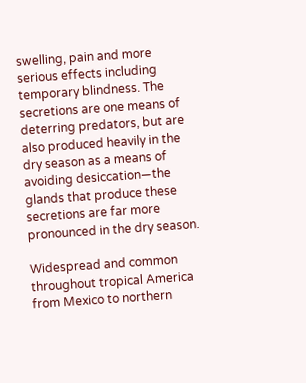swelling, pain and more serious effects including temporary blindness. The secretions are one means of deterring predators, but are also produced heavily in the dry season as a means of avoiding desiccation—the glands that produce these secretions are far more pronounced in the dry season.

Widespread and common throughout tropical America from Mexico to northern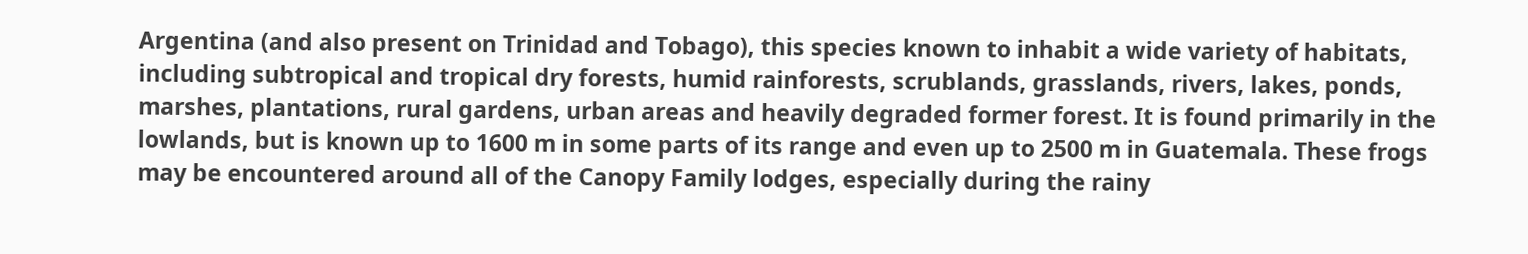Argentina (and also present on Trinidad and Tobago), this species known to inhabit a wide variety of habitats, including subtropical and tropical dry forests, humid rainforests, scrublands, grasslands, rivers, lakes, ponds, marshes, plantations, rural gardens, urban areas and heavily degraded former forest. It is found primarily in the lowlands, but is known up to 1600 m in some parts of its range and even up to 2500 m in Guatemala. These frogs may be encountered around all of the Canopy Family lodges, especially during the rainy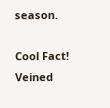season.

Cool Fact! Veined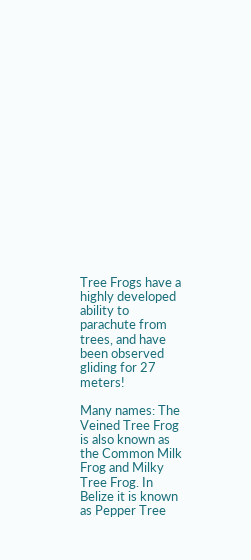Tree Frogs have a highly developed ability to parachute from trees, and have been observed gliding for 27 meters!

Many names: The Veined Tree Frog is also known as the Common Milk Frog and Milky Tree Frog. In Belize it is known as Pepper Tree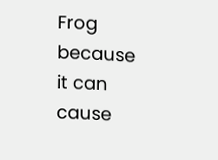Frog because it can cause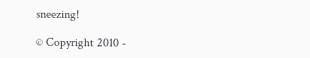sneezing!

© Copyright 2010 -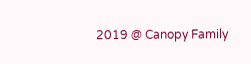2019 @ Canopy Family